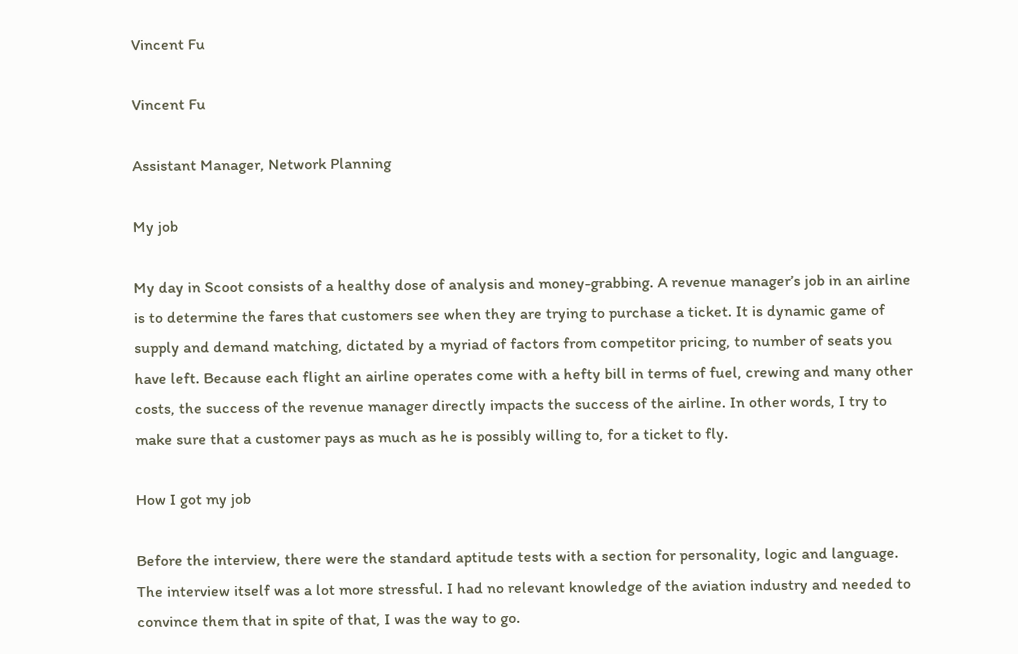Vincent Fu

Vincent Fu

Assistant Manager, Network Planning

My job

My day in Scoot consists of a healthy dose of analysis and money-grabbing. A revenue manager’s job in an airline is to determine the fares that customers see when they are trying to purchase a ticket. It is dynamic game of supply and demand matching, dictated by a myriad of factors from competitor pricing, to number of seats you have left. Because each flight an airline operates come with a hefty bill in terms of fuel, crewing and many other costs, the success of the revenue manager directly impacts the success of the airline. In other words, I try to make sure that a customer pays as much as he is possibly willing to, for a ticket to fly.

How I got my job

Before the interview, there were the standard aptitude tests with a section for personality, logic and language. The interview itself was a lot more stressful. I had no relevant knowledge of the aviation industry and needed to convince them that in spite of that, I was the way to go.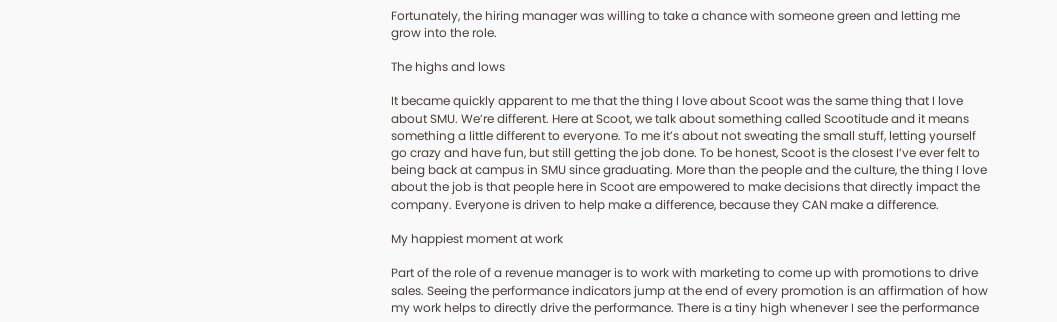Fortunately, the hiring manager was willing to take a chance with someone green and letting me grow into the role.

The highs and lows

It became quickly apparent to me that the thing I love about Scoot was the same thing that I love about SMU. We’re different. Here at Scoot, we talk about something called Scootitude and it means something a little different to everyone. To me it’s about not sweating the small stuff, letting yourself go crazy and have fun, but still getting the job done. To be honest, Scoot is the closest I’ve ever felt to being back at campus in SMU since graduating. More than the people and the culture, the thing I love about the job is that people here in Scoot are empowered to make decisions that directly impact the company. Everyone is driven to help make a difference, because they CAN make a difference.

My happiest moment at work

Part of the role of a revenue manager is to work with marketing to come up with promotions to drive sales. Seeing the performance indicators jump at the end of every promotion is an affirmation of how my work helps to directly drive the performance. There is a tiny high whenever I see the performance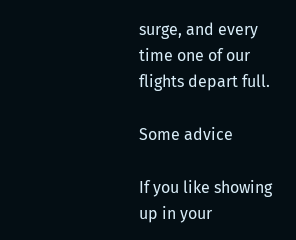surge, and every time one of our flights depart full.

Some advice

If you like showing up in your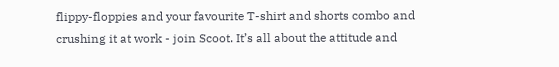flippy-floppies and your favourite T-shirt and shorts combo and crushing it at work - join Scoot. It’s all about the attitude and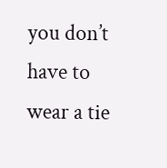you don’t have to wear a tie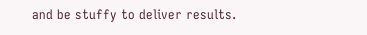and be stuffy to deliver results.